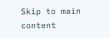Skip to main content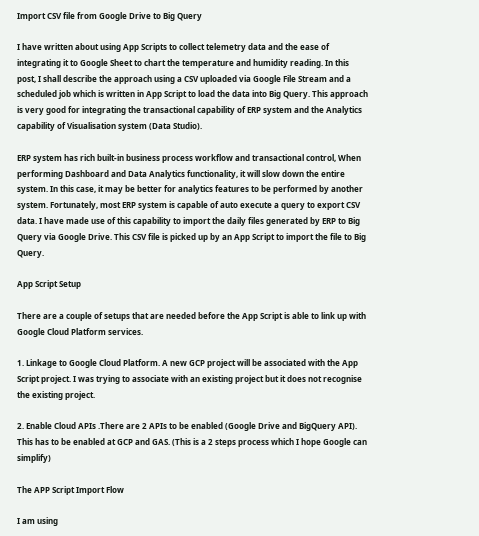Import CSV file from Google Drive to Big Query

I have written about using App Scripts to collect telemetry data and the ease of integrating it to Google Sheet to chart the temperature and humidity reading. In this post, I shall describe the approach using a CSV uploaded via Google File Stream and a scheduled job which is written in App Script to load the data into Big Query. This approach is very good for integrating the transactional capability of ERP system and the Analytics capability of Visualisation system (Data Studio).

ERP system has rich built-in business process workflow and transactional control, When performing Dashboard and Data Analytics functionality, it will slow down the entire system. In this case, it may be better for analytics features to be performed by another system. Fortunately, most ERP system is capable of auto execute a query to export CSV data. I have made use of this capability to import the daily files generated by ERP to Big Query via Google Drive. This CSV file is picked up by an App Script to import the file to Big Query.

App Script Setup

There are a couple of setups that are needed before the App Script is able to link up with Google Cloud Platform services.

1. Linkage to Google Cloud Platform. A new GCP project will be associated with the App Script project. I was trying to associate with an existing project but it does not recognise the existing project.

2. Enable Cloud APIs .There are 2 APIs to be enabled (Google Drive and BigQuery API). This has to be enabled at GCP and GAS. (This is a 2 steps process which I hope Google can simplify)

The APP Script Import Flow

I am using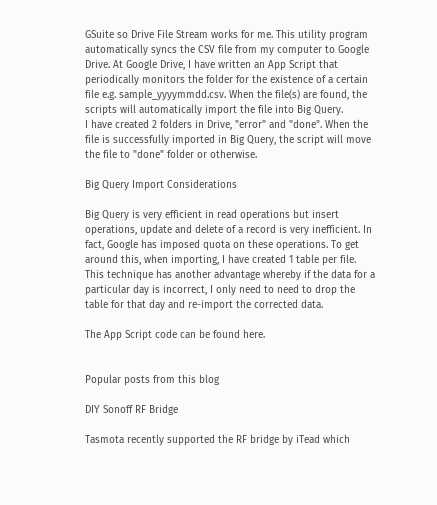GSuite so Drive File Stream works for me. This utility program automatically syncs the CSV file from my computer to Google Drive. At Google Drive, I have written an App Script that periodically monitors the folder for the existence of a certain file e.g. sample_yyyymmdd.csv. When the file(s) are found, the scripts will automatically import the file into Big Query.
I have created 2 folders in Drive, "error" and "done". When the file is successfully imported in Big Query, the script will move the file to "done" folder or otherwise.

Big Query Import Considerations

Big Query is very efficient in read operations but insert operations, update and delete of a record is very inefficient. In fact, Google has imposed quota on these operations. To get around this, when importing, I have created 1 table per file. This technique has another advantage whereby if the data for a particular day is incorrect, I only need to need to drop the table for that day and re-import the corrected data.

The App Script code can be found here.


Popular posts from this blog

DIY Sonoff RF Bridge

Tasmota recently supported the RF bridge by iTead which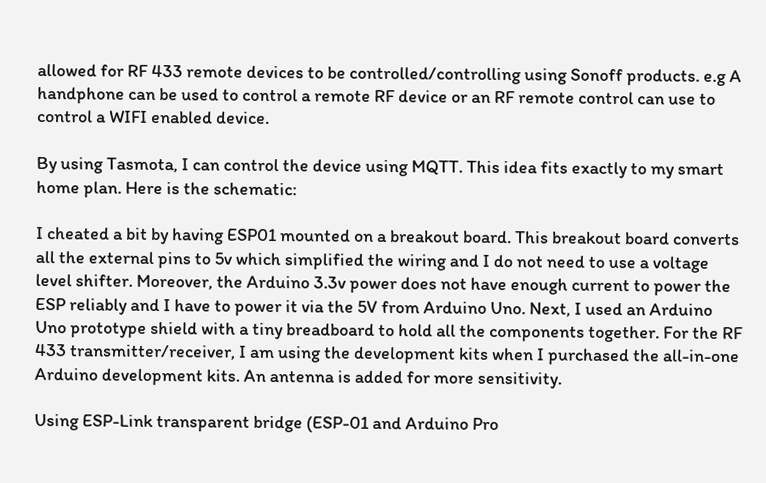allowed for RF 433 remote devices to be controlled/controlling using Sonoff products. e.g A handphone can be used to control a remote RF device or an RF remote control can use to control a WIFI enabled device.

By using Tasmota, I can control the device using MQTT. This idea fits exactly to my smart home plan. Here is the schematic:

I cheated a bit by having ESP01 mounted on a breakout board. This breakout board converts all the external pins to 5v which simplified the wiring and I do not need to use a voltage level shifter. Moreover, the Arduino 3.3v power does not have enough current to power the ESP reliably and I have to power it via the 5V from Arduino Uno. Next, I used an Arduino Uno prototype shield with a tiny breadboard to hold all the components together. For the RF 433 transmitter/receiver, I am using the development kits when I purchased the all-in-one Arduino development kits. An antenna is added for more sensitivity.

Using ESP-Link transparent bridge (ESP-01 and Arduino Pro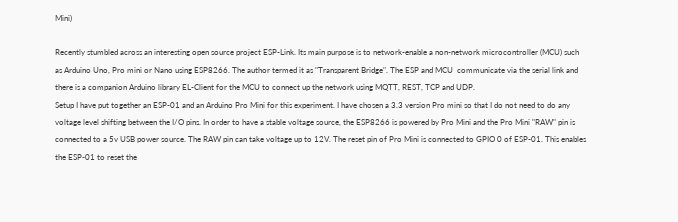Mini)

Recently stumbled across an interesting open source project ESP-Link. Its main purpose is to network-enable a non-network microcontroller (MCU) such as Arduino Uno, Pro mini or Nano using ESP8266. The author termed it as "Transparent Bridge". The ESP and MCU  communicate via the serial link and there is a companion Arduino library EL-Client for the MCU to connect up the network using MQTT, REST, TCP and UDP.
Setup I have put together an ESP-01 and an Arduino Pro Mini for this experiment. I have chosen a 3.3 version Pro mini so that I do not need to do any voltage level shifting between the I/O pins. In order to have a stable voltage source, the ESP8266 is powered by Pro Mini and the Pro Mini "RAW" pin is connected to a 5v USB power source. The RAW pin can take voltage up to 12V. The reset pin of Pro Mini is connected to GPIO 0 of ESP-01. This enables the ESP-01 to reset the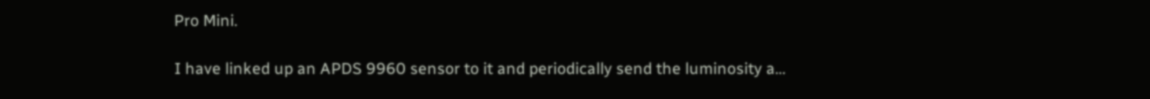Pro Mini.

I have linked up an APDS 9960 sensor to it and periodically send the luminosity a…